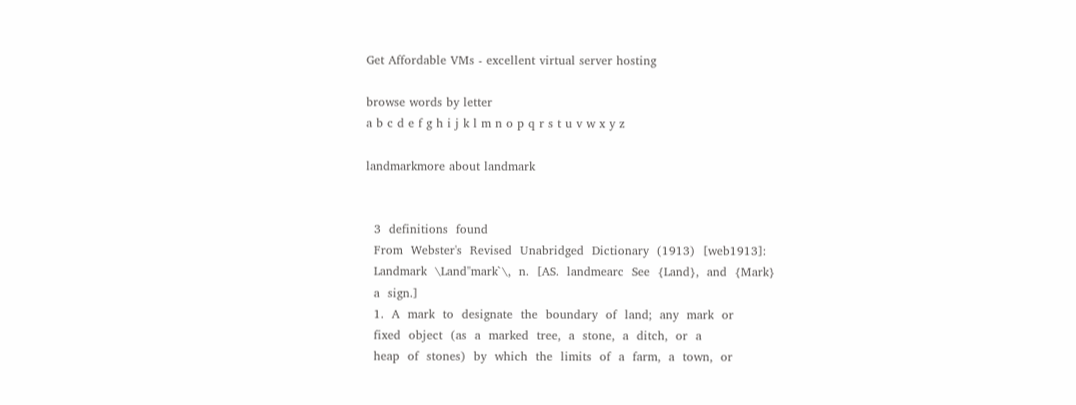Get Affordable VMs - excellent virtual server hosting

browse words by letter
a b c d e f g h i j k l m n o p q r s t u v w x y z

landmarkmore about landmark


  3  definitions  found
  From  Webster's  Revised  Unabridged  Dictionary  (1913)  [web1913]:
  Landmark  \Land"mark`\,  n.  [AS.  landmearc  See  {Land},  and  {Mark}
  a  sign.]
  1.  A  mark  to  designate  the  boundary  of  land;  any  mark  or
  fixed  object  (as  a  marked  tree,  a  stone,  a  ditch,  or  a
  heap  of  stones)  by  which  the  limits  of  a  farm,  a  town,  or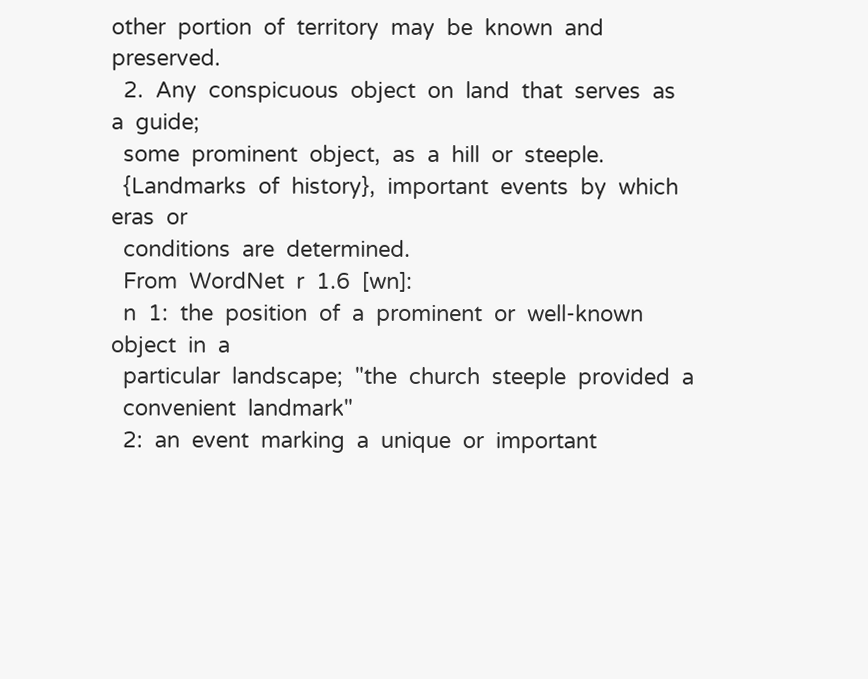other  portion  of  territory  may  be  known  and  preserved.
  2.  Any  conspicuous  object  on  land  that  serves  as  a  guide;
  some  prominent  object,  as  a  hill  or  steeple.
  {Landmarks  of  history},  important  events  by  which  eras  or
  conditions  are  determined.
  From  WordNet  r  1.6  [wn]:
  n  1:  the  position  of  a  prominent  or  well-known  object  in  a
  particular  landscape;  "the  church  steeple  provided  a
  convenient  landmark"
  2:  an  event  marking  a  unique  or  important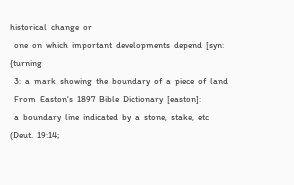historical  change  or
  one  on  which  important  developments  depend  [syn:  {turning
  3:  a  mark  showing  the  boundary  of  a  piece  of  land
  From  Easton's  1897  Bible  Dictionary  [easton]:
  a  boundary  line  indicated  by  a  stone,  stake,  etc  (Deut.  19:14;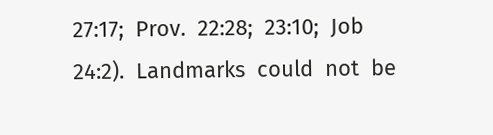27:17;  Prov.  22:28;  23:10;  Job  24:2).  Landmarks  could  not  be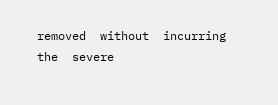removed  without  incurring  the  severe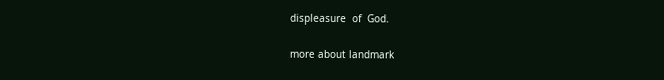displeasure  of  God.

more about landmark